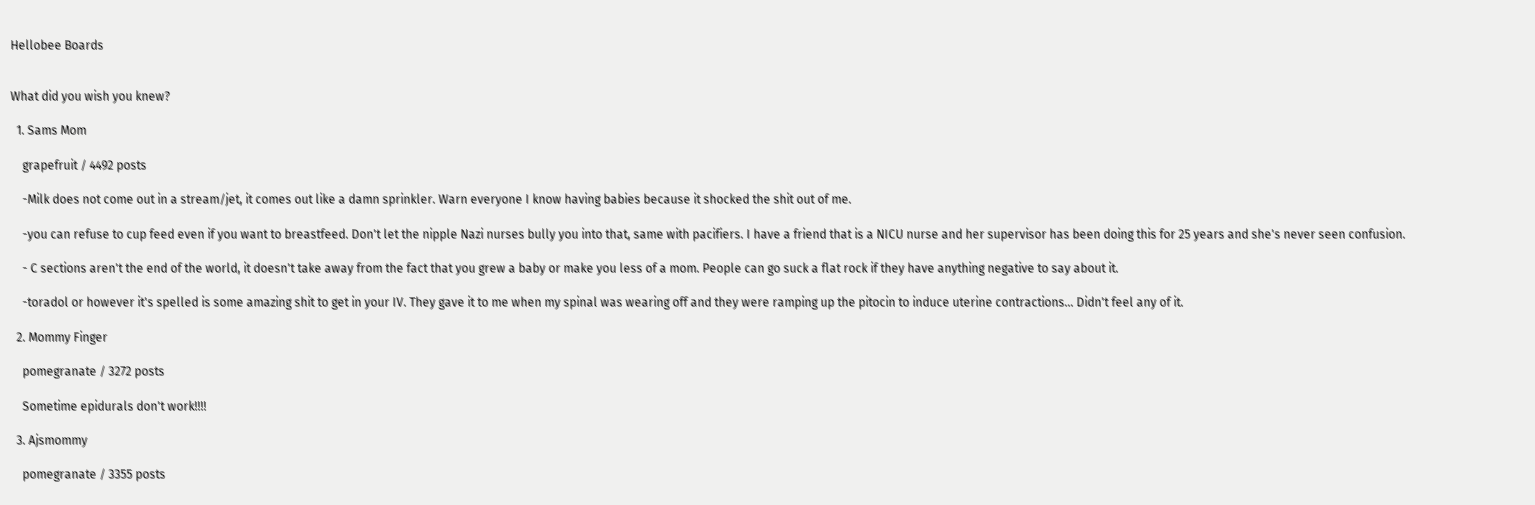Hellobee Boards


What did you wish you knew?

  1. Sams Mom

    grapefruit / 4492 posts

    -Milk does not come out in a stream/jet, it comes out like a damn sprinkler. Warn everyone I know having babies because it shocked the shit out of me.

    -you can refuse to cup feed even if you want to breastfeed. Don't let the nipple Nazi nurses bully you into that, same with pacifiers. I have a friend that is a NICU nurse and her supervisor has been doing this for 25 years and she's never seen confusion.

    - C sections aren't the end of the world, it doesn't take away from the fact that you grew a baby or make you less of a mom. People can go suck a flat rock if they have anything negative to say about it.

    -toradol or however it's spelled is some amazing shit to get in your IV. They gave it to me when my spinal was wearing off and they were ramping up the pitocin to induce uterine contractions... Didn't feel any of it.

  2. Mommy Finger

    pomegranate / 3272 posts

    Sometime epidurals don't work!!!!

  3. Ajsmommy

    pomegranate / 3355 posts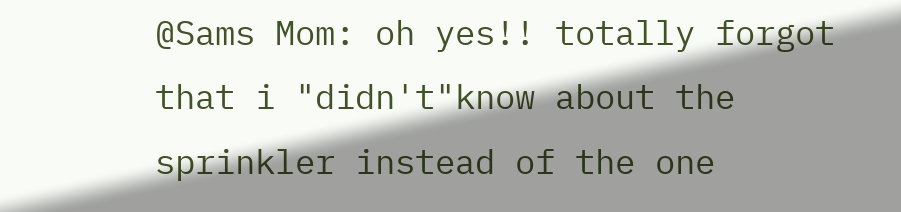@Sams Mom: oh yes!! totally forgot that i "didn't"know about the sprinkler instead of the one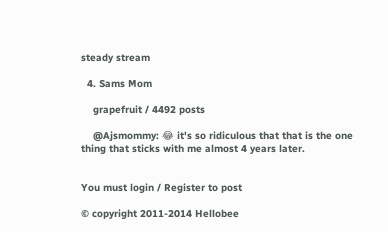steady stream

  4. Sams Mom

    grapefruit / 4492 posts

    @Ajsmommy: 😂 it's so ridiculous that that is the one thing that sticks with me almost 4 years later.


You must login / Register to post

© copyright 2011-2014 Hellobee